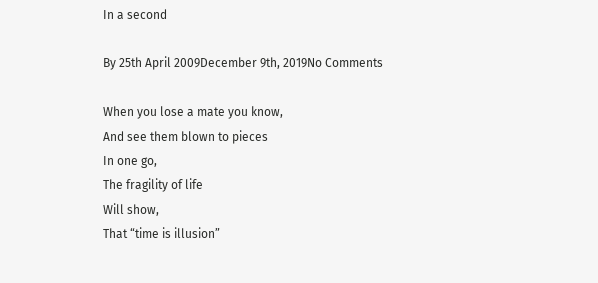In a second

By 25th April 2009December 9th, 2019No Comments

When you lose a mate you know,
And see them blown to pieces
In one go,
The fragility of life
Will show,
That “time is illusion”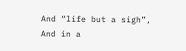And “life but a sigh”,
And in a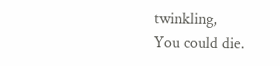twinkling,
You could die.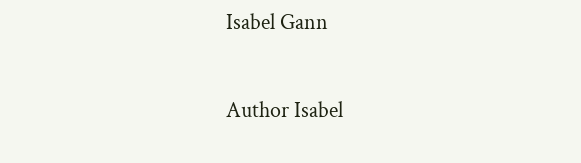Isabel Gann

Author Isabel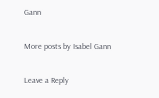Gann

More posts by Isabel Gann

Leave a Reply